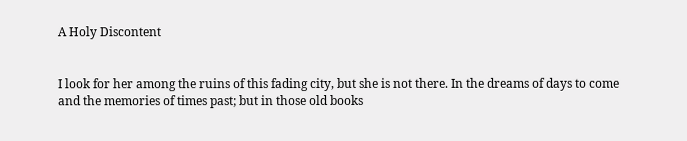A Holy Discontent


I look for her among the ruins of this fading city, but she is not there. In the dreams of days to come and the memories of times past; but in those old books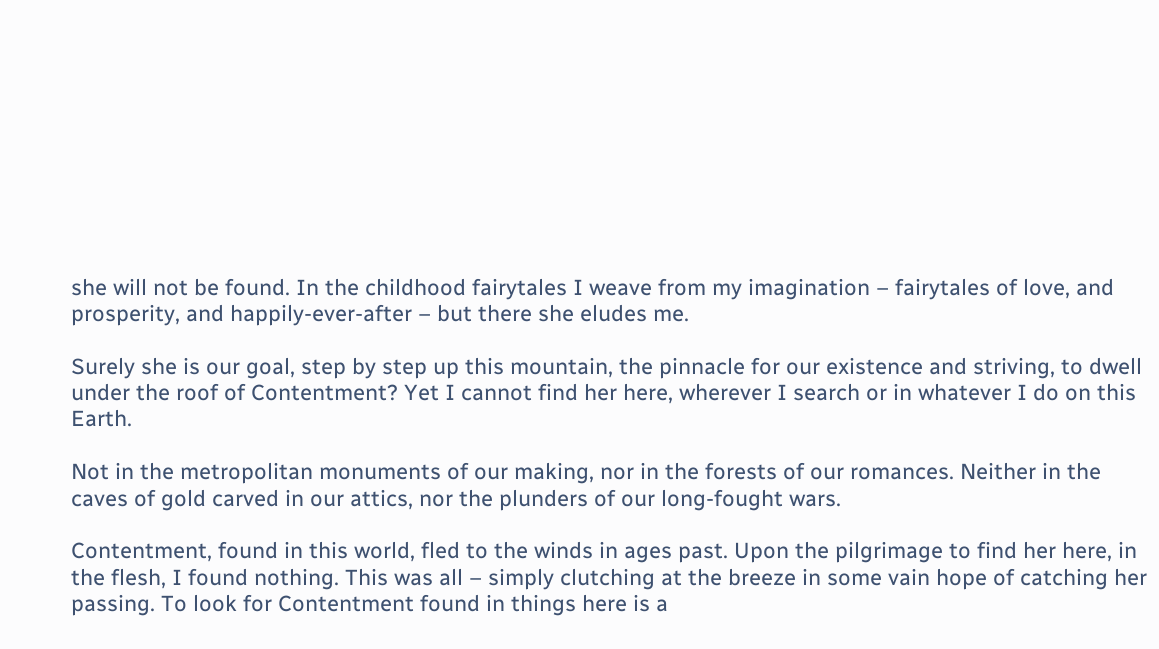she will not be found. In the childhood fairytales I weave from my imagination – fairytales of love, and prosperity, and happily-ever-after – but there she eludes me.

Surely she is our goal, step by step up this mountain, the pinnacle for our existence and striving, to dwell under the roof of Contentment? Yet I cannot find her here, wherever I search or in whatever I do on this Earth.

Not in the metropolitan monuments of our making, nor in the forests of our romances. Neither in the caves of gold carved in our attics, nor the plunders of our long-fought wars.

Contentment, found in this world, fled to the winds in ages past. Upon the pilgrimage to find her here, in the flesh, I found nothing. This was all – simply clutching at the breeze in some vain hope of catching her passing. To look for Contentment found in things here is a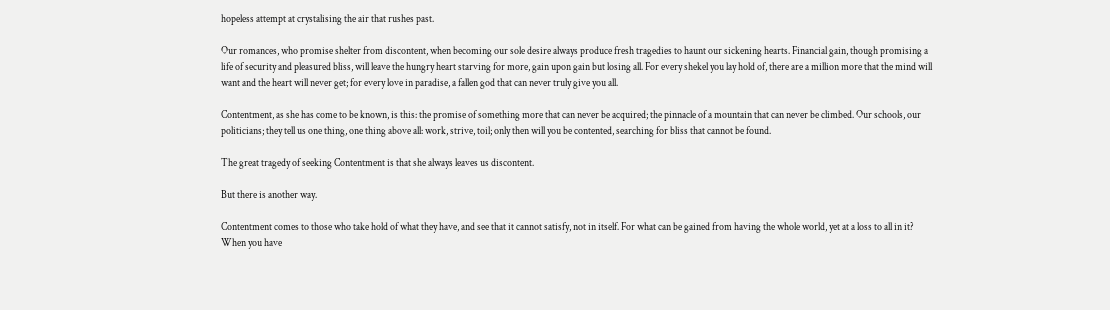hopeless attempt at crystalising the air that rushes past.

Our romances, who promise shelter from discontent, when becoming our sole desire always produce fresh tragedies to haunt our sickening hearts. Financial gain, though promising a life of security and pleasured bliss, will leave the hungry heart starving for more, gain upon gain but losing all. For every shekel you lay hold of, there are a million more that the mind will want and the heart will never get; for every love in paradise, a fallen god that can never truly give you all.

Contentment, as she has come to be known, is this: the promise of something more that can never be acquired; the pinnacle of a mountain that can never be climbed. Our schools, our politicians; they tell us one thing, one thing above all: work, strive, toil; only then will you be contented, searching for bliss that cannot be found.

The great tragedy of seeking Contentment is that she always leaves us discontent.

But there is another way.

Contentment comes to those who take hold of what they have, and see that it cannot satisfy, not in itself. For what can be gained from having the whole world, yet at a loss to all in it? When you have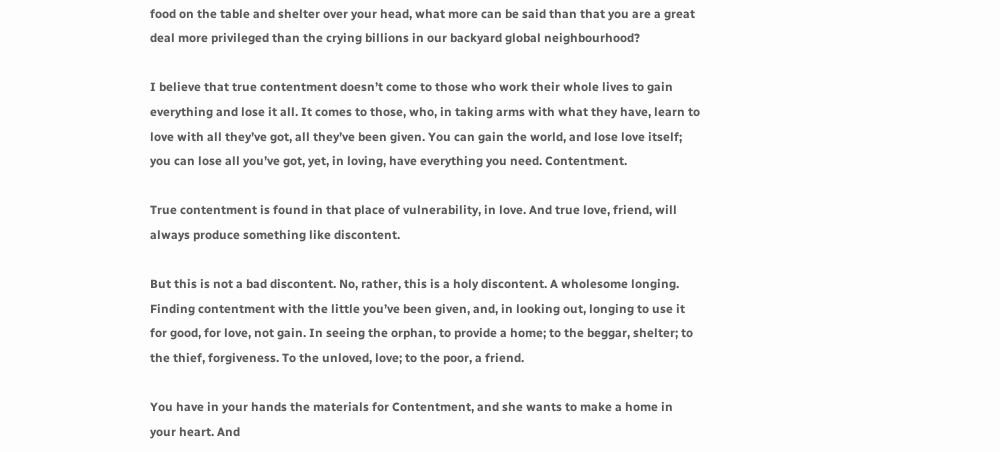food on the table and shelter over your head, what more can be said than that you are a great deal more privileged than the crying billions in our backyard global neighbourhood?

I believe that true contentment doesn’t come to those who work their whole lives to gain everything and lose it all. It comes to those, who, in taking arms with what they have, learn to love with all they’ve got, all they’ve been given. You can gain the world, and lose love itself; you can lose all you’ve got, yet, in loving, have everything you need. Contentment.

True contentment is found in that place of vulnerability, in love. And true love, friend, will always produce something like discontent.

But this is not a bad discontent. No, rather, this is a holy discontent. A wholesome longing. Finding contentment with the little you’ve been given, and, in looking out, longing to use it for good, for love, not gain. In seeing the orphan, to provide a home; to the beggar, shelter; to the thief, forgiveness. To the unloved, love; to the poor, a friend.

You have in your hands the materials for Contentment, and she wants to make a home in your heart. And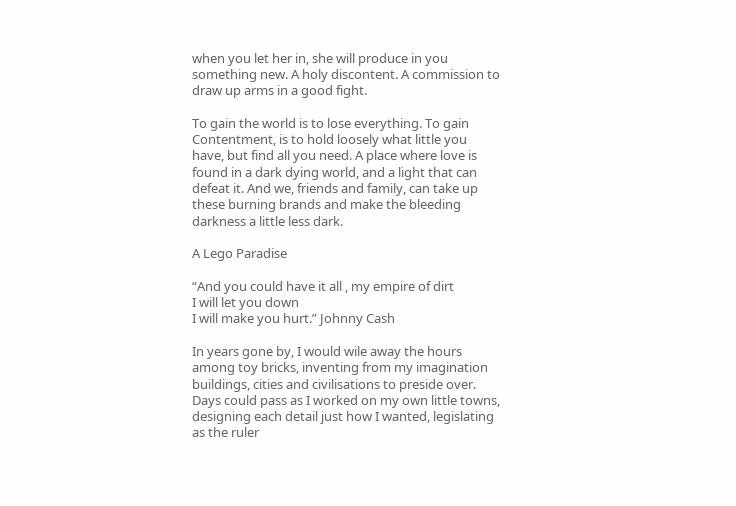when you let her in, she will produce in you something new. A holy discontent. A commission to draw up arms in a good fight.

To gain the world is to lose everything. To gain Contentment, is to hold loosely what little you have, but find all you need. A place where love is found in a dark dying world, and a light that can defeat it. And we, friends and family, can take up these burning brands and make the bleeding darkness a little less dark.

A Lego Paradise

“And you could have it all , my empire of dirt
I will let you down
I will make you hurt.” Johnny Cash

In years gone by, I would wile away the hours among toy bricks, inventing from my imagination buildings, cities and civilisations to preside over. Days could pass as I worked on my own little towns, designing each detail just how I wanted, legislating as the ruler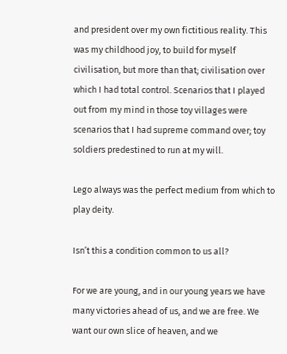and president over my own fictitious reality. This was my childhood joy, to build for myself civilisation, but more than that; civilisation over which I had total control. Scenarios that I played out from my mind in those toy villages were scenarios that I had supreme command over; toy soldiers predestined to run at my will.

Lego always was the perfect medium from which to play deity.

Isn’t this a condition common to us all?

For we are young, and in our young years we have many victories ahead of us, and we are free. We want our own slice of heaven, and we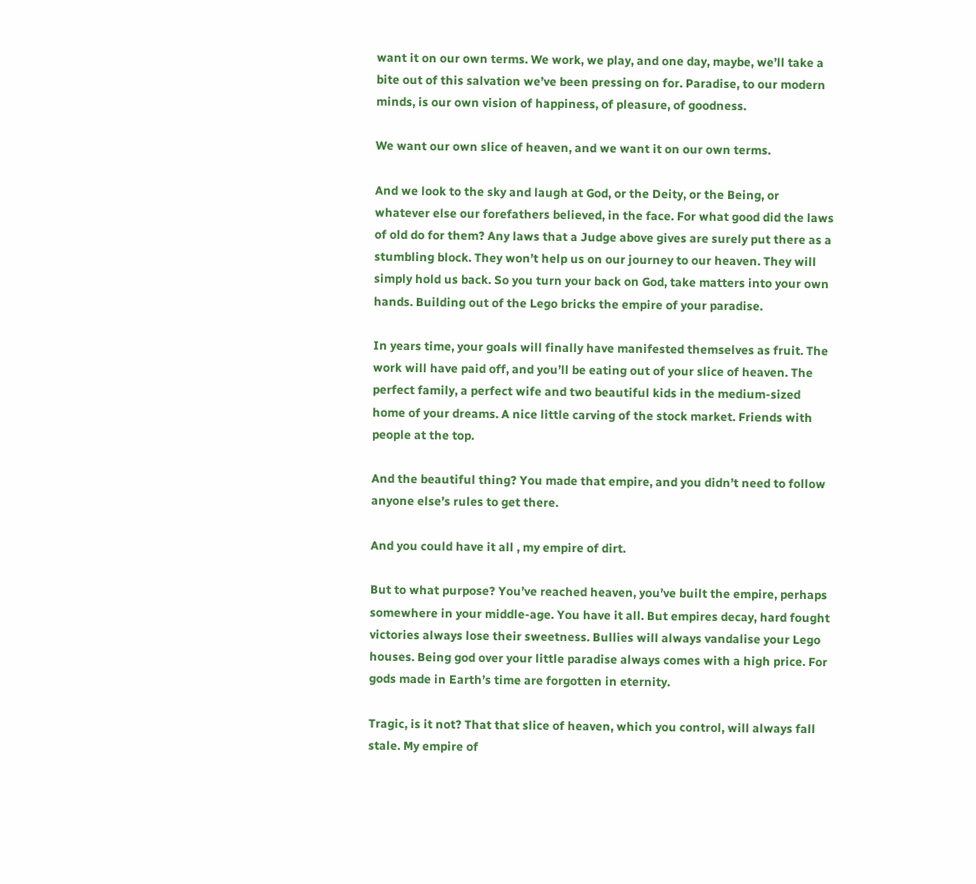want it on our own terms. We work, we play, and one day, maybe, we’ll take a bite out of this salvation we’ve been pressing on for. Paradise, to our modern minds, is our own vision of happiness, of pleasure, of goodness.

We want our own slice of heaven, and we want it on our own terms.

And we look to the sky and laugh at God, or the Deity, or the Being, or whatever else our forefathers believed, in the face. For what good did the laws of old do for them? Any laws that a Judge above gives are surely put there as a stumbling block. They won’t help us on our journey to our heaven. They will simply hold us back. So you turn your back on God, take matters into your own hands. Building out of the Lego bricks the empire of your paradise.

In years time, your goals will finally have manifested themselves as fruit. The work will have paid off, and you’ll be eating out of your slice of heaven. The perfect family, a perfect wife and two beautiful kids in the medium-sized home of your dreams. A nice little carving of the stock market. Friends with people at the top.

And the beautiful thing? You made that empire, and you didn’t need to follow anyone else’s rules to get there.

And you could have it all , my empire of dirt.

But to what purpose? You’ve reached heaven, you’ve built the empire, perhaps somewhere in your middle-age. You have it all. But empires decay, hard fought victories always lose their sweetness. Bullies will always vandalise your Lego houses. Being god over your little paradise always comes with a high price. For gods made in Earth’s time are forgotten in eternity.

Tragic, is it not? That that slice of heaven, which you control, will always fall stale. My empire of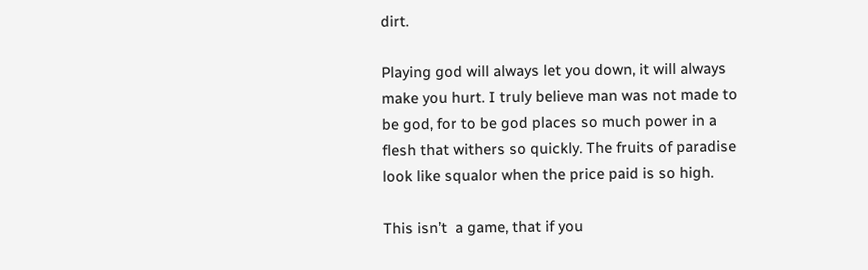dirt.

Playing god will always let you down, it will always make you hurt. I truly believe man was not made to be god, for to be god places so much power in a flesh that withers so quickly. The fruits of paradise look like squalor when the price paid is so high.

This isn’t  a game, that if you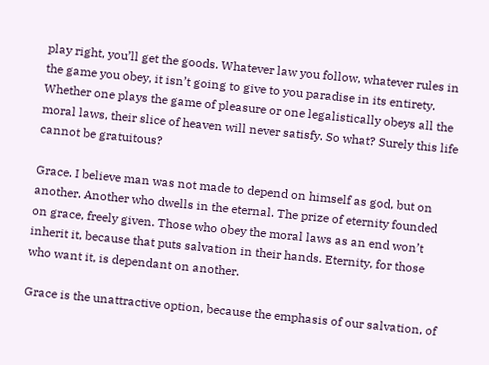play right, you’ll get the goods. Whatever law you follow, whatever rules in the game you obey, it isn’t going to give to you paradise in its entirety. Whether one plays the game of pleasure or one legalistically obeys all the moral laws, their slice of heaven will never satisfy. So what? Surely this life cannot be gratuitous?

Grace. I believe man was not made to depend on himself as god, but on another. Another who dwells in the eternal. The prize of eternity founded on grace, freely given. Those who obey the moral laws as an end won’t inherit it, because that puts salvation in their hands. Eternity, for those who want it, is dependant on another.

Grace is the unattractive option, because the emphasis of our salvation, of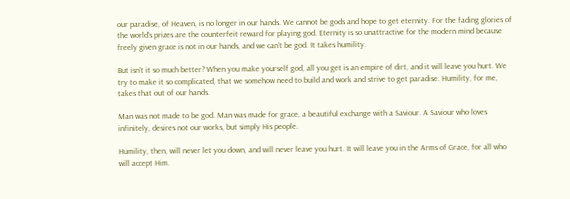our paradise, of Heaven, is no longer in our hands. We cannot be gods and hope to get eternity. For the fading glories of the world’s prizes are the counterfeit reward for playing god. Eternity is so unattractive for the modern mind because freely given grace is not in our hands, and we can’t be god. It takes humility.

But isn’t it so much better? When you make yourself god, all you get is an empire of dirt, and it will leave you hurt. We try to make it so complicated, that we somehow need to build and work and strive to get paradise. Humility, for me, takes that out of our hands.

Man was not made to be god. Man was made for grace, a beautiful exchange with a Saviour. A Saviour who loves infinitely, desires not our works, but simply His people.

Humility, then, will never let you down, and will never leave you hurt. It will leave you in the Arms of Grace, for all who will accept Him.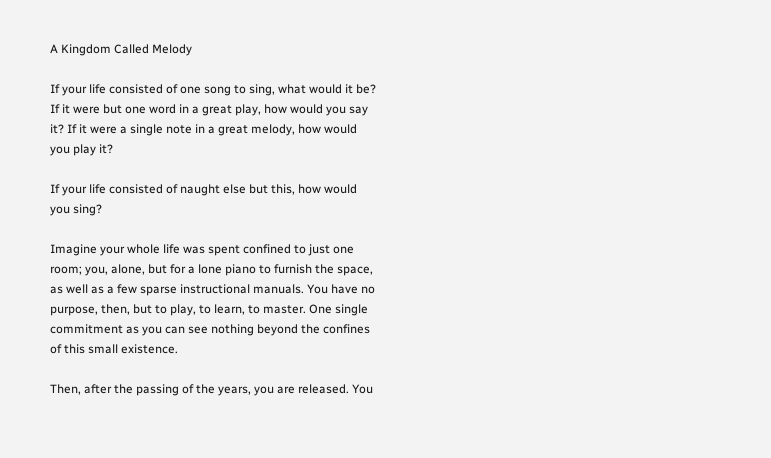A Kingdom Called Melody

If your life consisted of one song to sing, what would it be? If it were but one word in a great play, how would you say it? If it were a single note in a great melody, how would you play it?

If your life consisted of naught else but this, how would you sing?

Imagine your whole life was spent confined to just one room; you, alone, but for a lone piano to furnish the space, as well as a few sparse instructional manuals. You have no purpose, then, but to play, to learn, to master. One single commitment as you can see nothing beyond the confines of this small existence.

Then, after the passing of the years, you are released. You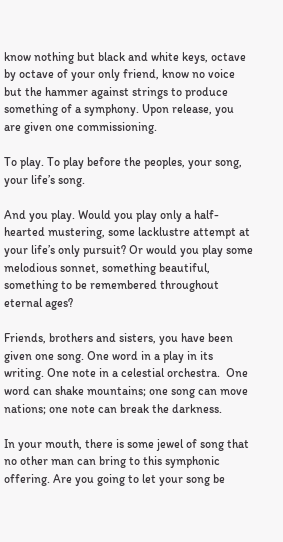know nothing but black and white keys, octave by octave of your only friend, know no voice but the hammer against strings to produce something of a symphony. Upon release, you are given one commissioning.

To play. To play before the peoples, your song, your life’s song.

And you play. Would you play only a half-hearted mustering, some lacklustre attempt at your life’s only pursuit? Or would you play some melodious sonnet, something beautiful, something to be remembered throughout eternal ages?

Friends, brothers and sisters, you have been given one song. One word in a play in its writing. One note in a celestial orchestra.  One word can shake mountains; one song can move nations; one note can break the darkness.

In your mouth, there is some jewel of song that no other man can bring to this symphonic offering. Are you going to let your song be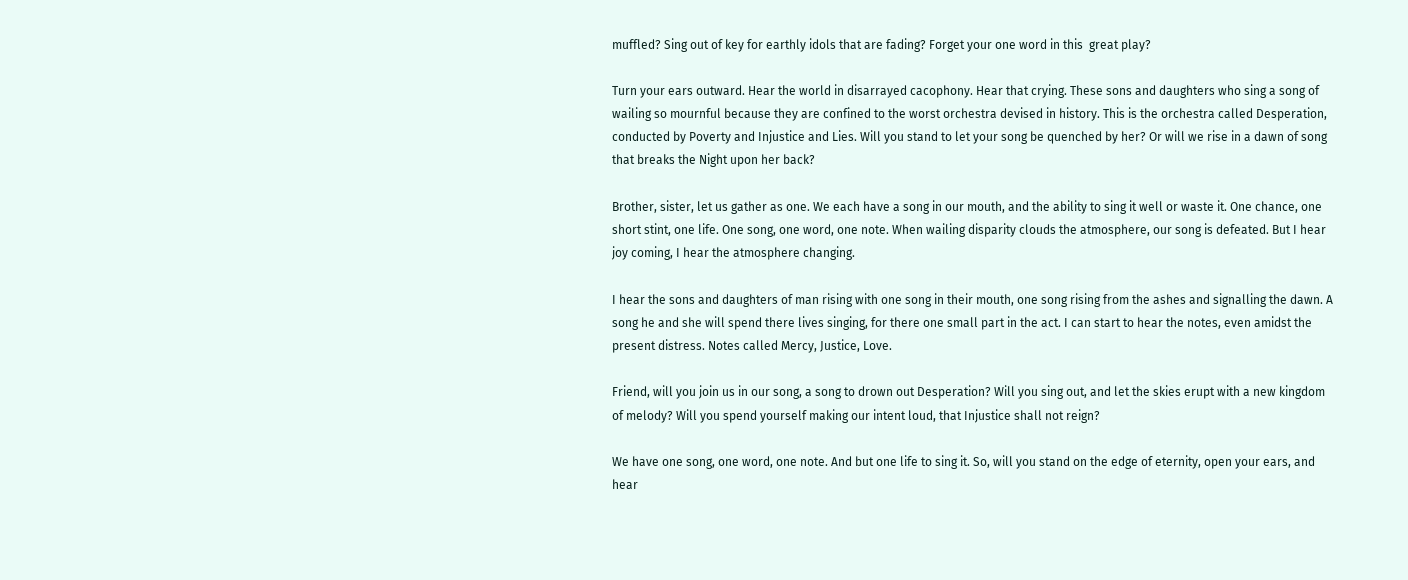muffled? Sing out of key for earthly idols that are fading? Forget your one word in this  great play?

Turn your ears outward. Hear the world in disarrayed cacophony. Hear that crying. These sons and daughters who sing a song of wailing so mournful because they are confined to the worst orchestra devised in history. This is the orchestra called Desperation, conducted by Poverty and Injustice and Lies. Will you stand to let your song be quenched by her? Or will we rise in a dawn of song that breaks the Night upon her back?

Brother, sister, let us gather as one. We each have a song in our mouth, and the ability to sing it well or waste it. One chance, one short stint, one life. One song, one word, one note. When wailing disparity clouds the atmosphere, our song is defeated. But I hear joy coming, I hear the atmosphere changing.

I hear the sons and daughters of man rising with one song in their mouth, one song rising from the ashes and signalling the dawn. A song he and she will spend there lives singing, for there one small part in the act. I can start to hear the notes, even amidst the present distress. Notes called Mercy, Justice, Love.

Friend, will you join us in our song, a song to drown out Desperation? Will you sing out, and let the skies erupt with a new kingdom of melody? Will you spend yourself making our intent loud, that Injustice shall not reign?

We have one song, one word, one note. And but one life to sing it. So, will you stand on the edge of eternity, open your ears, and hear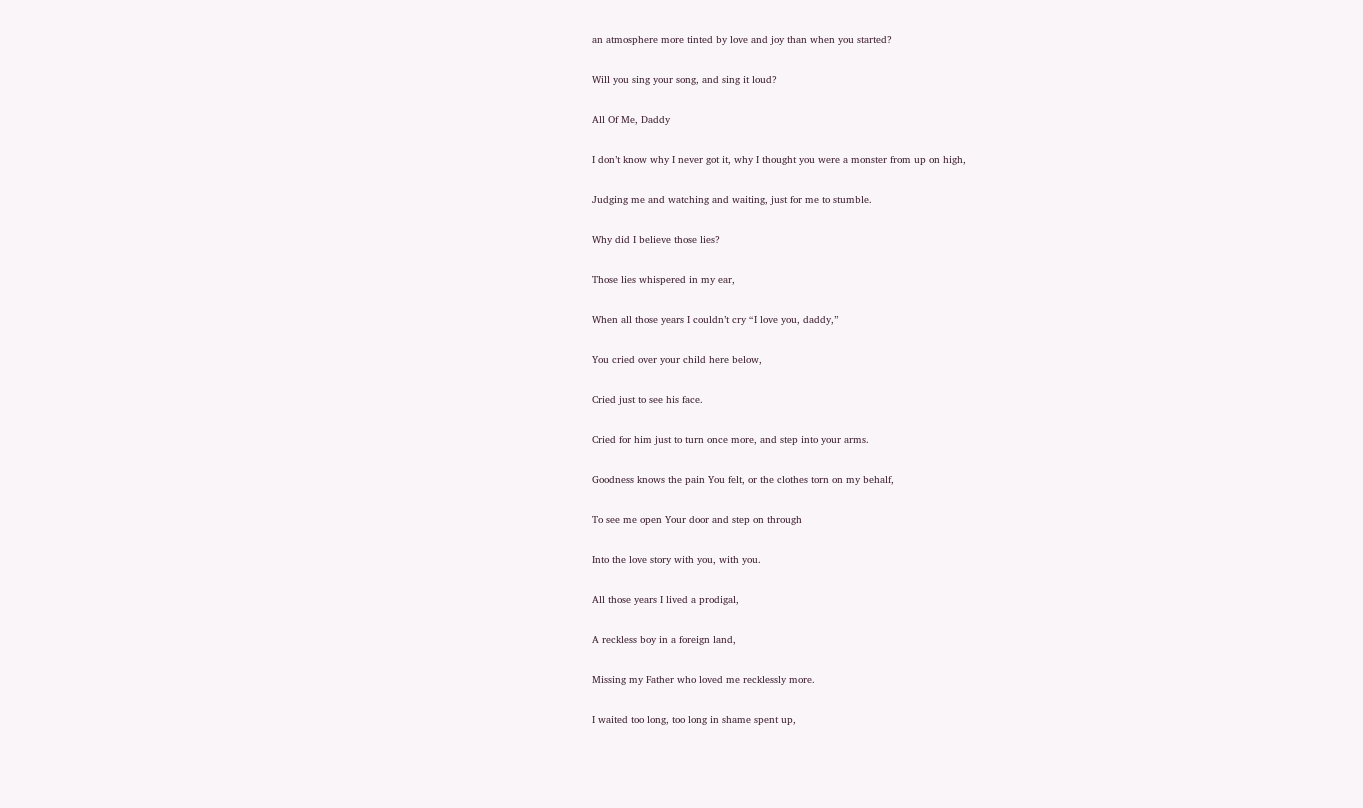an atmosphere more tinted by love and joy than when you started?

Will you sing your song, and sing it loud?

All Of Me, Daddy

I don’t know why I never got it, why I thought you were a monster from up on high,

Judging me and watching and waiting, just for me to stumble.

Why did I believe those lies?

Those lies whispered in my ear,

When all those years I couldn’t cry “I love you, daddy,”

You cried over your child here below,

Cried just to see his face.

Cried for him just to turn once more, and step into your arms.

Goodness knows the pain You felt, or the clothes torn on my behalf,

To see me open Your door and step on through

Into the love story with you, with you.

All those years I lived a prodigal,

A reckless boy in a foreign land,

Missing my Father who loved me recklessly more.

I waited too long, too long in shame spent up,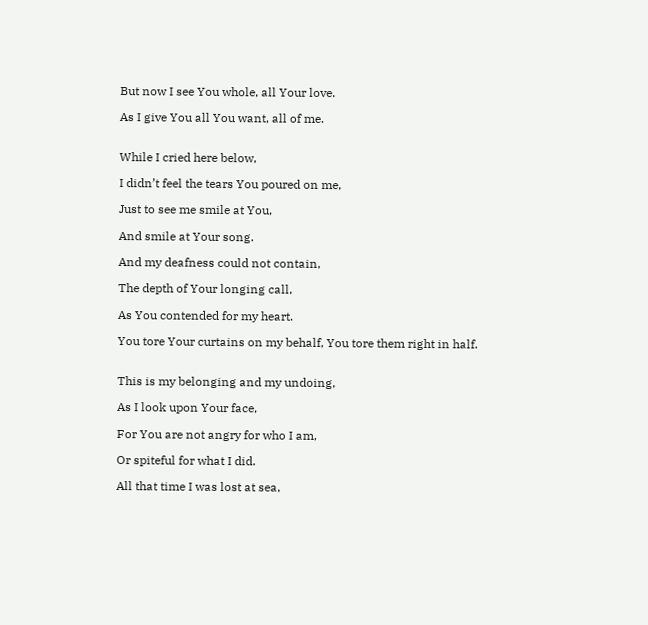But now I see You whole, all Your love.

As I give You all You want, all of me.


While I cried here below,

I didn’t feel the tears You poured on me,

Just to see me smile at You,

And smile at Your song.

And my deafness could not contain,

The depth of Your longing call,

As You contended for my heart.

You tore Your curtains on my behalf, You tore them right in half.


This is my belonging and my undoing,

As I look upon Your face,

For You are not angry for who I am,

Or spiteful for what I did.

All that time I was lost at sea,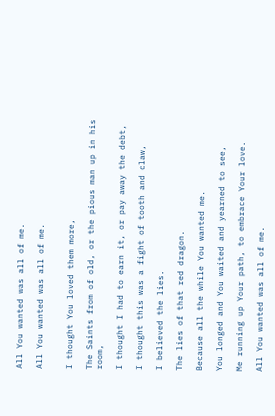All You wanted was all of me.

All You wanted was all of me.


I thought You loved them more,

The Saints from of old, or the pious man up in his room,

I thought I had to earn it, or pay away the debt,

I thought this was a fight of tooth and claw,

I believed the lies.

The lies of that red dragon.

Because all the while You wanted me.

You longed and You waited and yearned to see,

Me running up Your path, to embrace Your love.

All You wanted was all of me.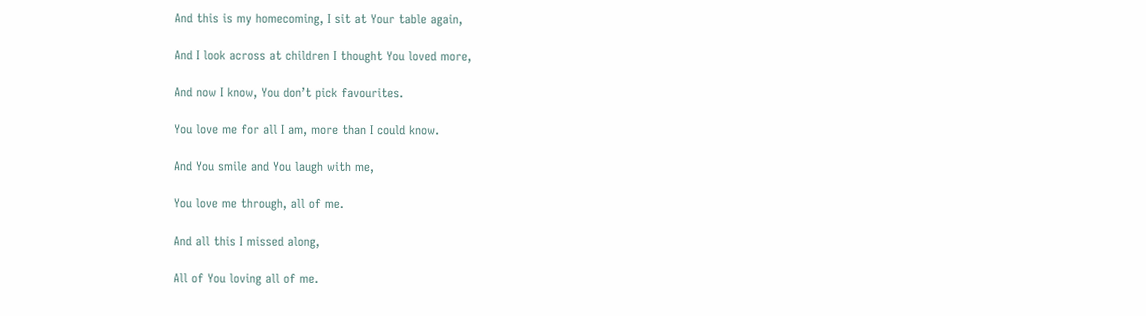And this is my homecoming, I sit at Your table again,

And I look across at children I thought You loved more,

And now I know, You don’t pick favourites.

You love me for all I am, more than I could know.

And You smile and You laugh with me,

You love me through, all of me.

And all this I missed along,

All of You loving all of me.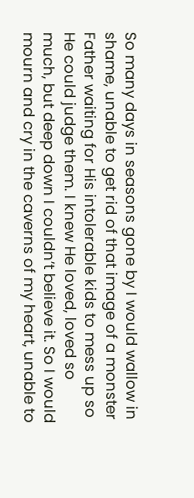So many days in seasons gone by I would wallow in shame, unable to get rid of that image of a monster Father waiting for His intolerable kids to mess up so He could judge them. I knew He loved, loved so much, but deep down I couldn’t believe it. So I would mourn and cry in the caverns of my heart, unable to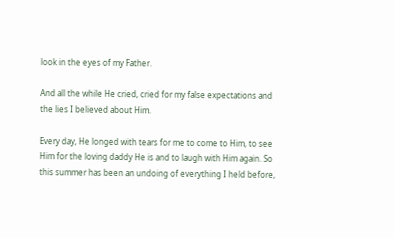look in the eyes of my Father.

And all the while He cried, cried for my false expectations and the lies I believed about Him.

Every day, He longed with tears for me to come to Him, to see Him for the loving daddy He is and to laugh with Him again. So this summer has been an undoing of everything I held before,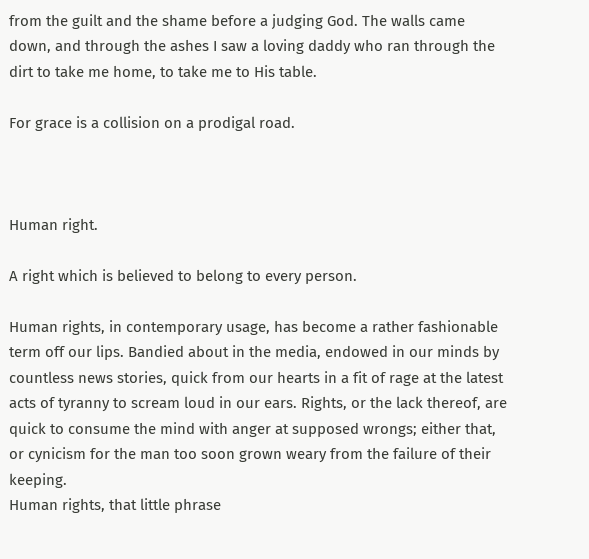from the guilt and the shame before a judging God. The walls came down, and through the ashes I saw a loving daddy who ran through the dirt to take me home, to take me to His table.

For grace is a collision on a prodigal road.



Human right.

A right which is believed to belong to every person.

Human rights, in contemporary usage, has become a rather fashionable term off our lips. Bandied about in the media, endowed in our minds by countless news stories, quick from our hearts in a fit of rage at the latest acts of tyranny to scream loud in our ears. Rights, or the lack thereof, are quick to consume the mind with anger at supposed wrongs; either that, or cynicism for the man too soon grown weary from the failure of their keeping.
Human rights, that little phrase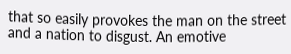that so easily provokes the man on the street and a nation to disgust. An emotive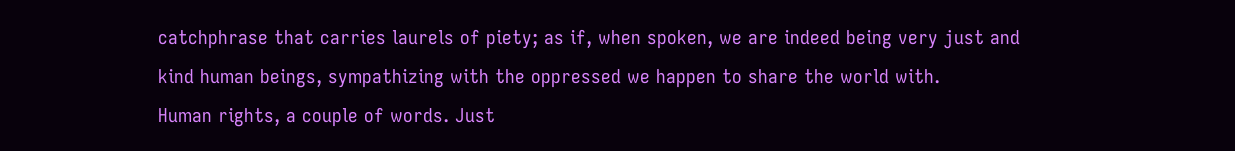catchphrase that carries laurels of piety; as if, when spoken, we are indeed being very just and kind human beings, sympathizing with the oppressed we happen to share the world with.
Human rights, a couple of words. Just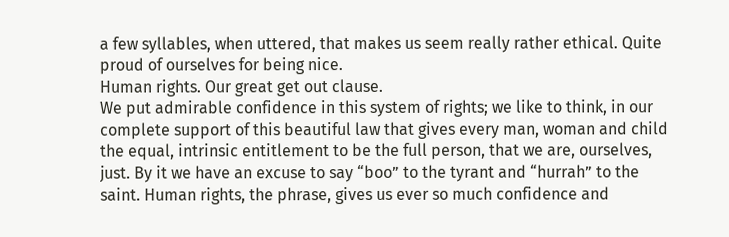a few syllables, when uttered, that makes us seem really rather ethical. Quite proud of ourselves for being nice.
Human rights. Our great get out clause.
We put admirable confidence in this system of rights; we like to think, in our complete support of this beautiful law that gives every man, woman and child the equal, intrinsic entitlement to be the full person, that we are, ourselves, just. By it we have an excuse to say “boo” to the tyrant and “hurrah” to the saint. Human rights, the phrase, gives us ever so much confidence and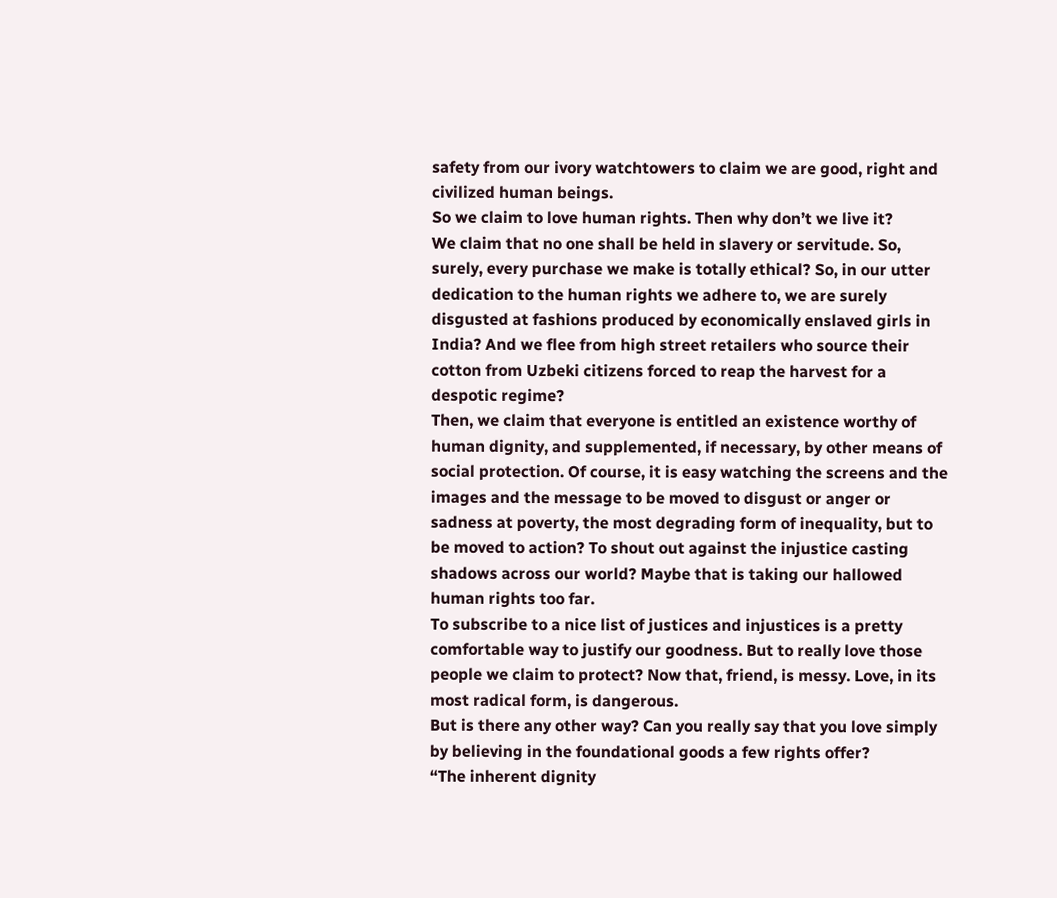safety from our ivory watchtowers to claim we are good, right and civilized human beings.
So we claim to love human rights. Then why don’t we live it?
We claim that no one shall be held in slavery or servitude. So, surely, every purchase we make is totally ethical? So, in our utter dedication to the human rights we adhere to, we are surely disgusted at fashions produced by economically enslaved girls in India? And we flee from high street retailers who source their cotton from Uzbeki citizens forced to reap the harvest for a despotic regime?
Then, we claim that everyone is entitled an existence worthy of human dignity, and supplemented, if necessary, by other means of social protection. Of course, it is easy watching the screens and the images and the message to be moved to disgust or anger or sadness at poverty, the most degrading form of inequality, but to be moved to action? To shout out against the injustice casting shadows across our world? Maybe that is taking our hallowed human rights too far.
To subscribe to a nice list of justices and injustices is a pretty comfortable way to justify our goodness. But to really love those people we claim to protect? Now that, friend, is messy. Love, in its most radical form, is dangerous.
But is there any other way? Can you really say that you love simply by believing in the foundational goods a few rights offer?
“The inherent dignity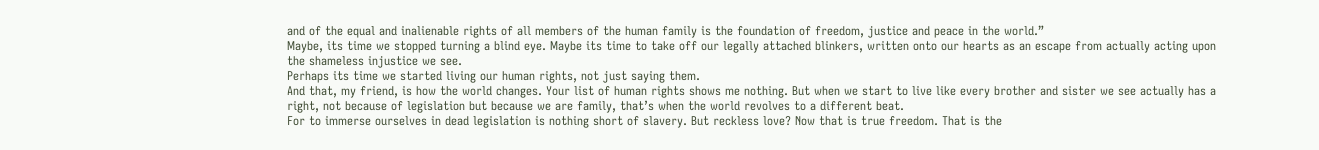and of the equal and inalienable rights of all members of the human family is the foundation of freedom, justice and peace in the world.”
Maybe, its time we stopped turning a blind eye. Maybe its time to take off our legally attached blinkers, written onto our hearts as an escape from actually acting upon the shameless injustice we see.
Perhaps its time we started living our human rights, not just saying them.
And that, my friend, is how the world changes. Your list of human rights shows me nothing. But when we start to live like every brother and sister we see actually has a right, not because of legislation but because we are family, that’s when the world revolves to a different beat.
For to immerse ourselves in dead legislation is nothing short of slavery. But reckless love? Now that is true freedom. That is the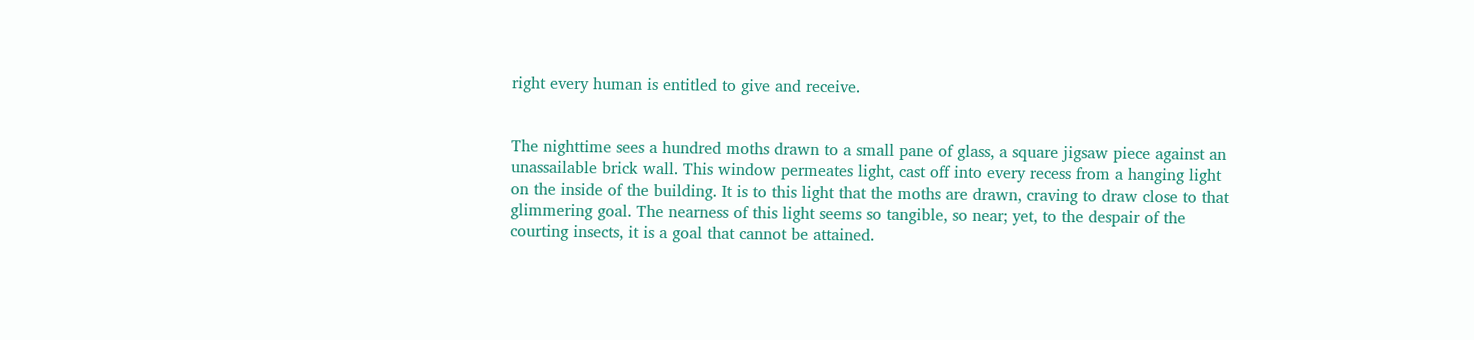right every human is entitled to give and receive.


The nighttime sees a hundred moths drawn to a small pane of glass, a square jigsaw piece against an unassailable brick wall. This window permeates light, cast off into every recess from a hanging light on the inside of the building. It is to this light that the moths are drawn, craving to draw close to that glimmering goal. The nearness of this light seems so tangible, so near; yet, to the despair of the courting insects, it is a goal that cannot be attained.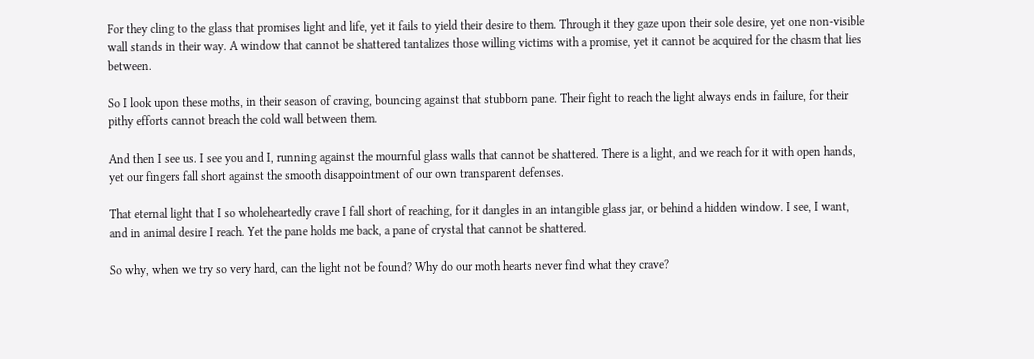For they cling to the glass that promises light and life, yet it fails to yield their desire to them. Through it they gaze upon their sole desire, yet one non-visible wall stands in their way. A window that cannot be shattered tantalizes those willing victims with a promise, yet it cannot be acquired for the chasm that lies between.

So I look upon these moths, in their season of craving, bouncing against that stubborn pane. Their fight to reach the light always ends in failure, for their pithy efforts cannot breach the cold wall between them.

And then I see us. I see you and I, running against the mournful glass walls that cannot be shattered. There is a light, and we reach for it with open hands, yet our fingers fall short against the smooth disappointment of our own transparent defenses.

That eternal light that I so wholeheartedly crave I fall short of reaching, for it dangles in an intangible glass jar, or behind a hidden window. I see, I want, and in animal desire I reach. Yet the pane holds me back, a pane of crystal that cannot be shattered.

So why, when we try so very hard, can the light not be found? Why do our moth hearts never find what they crave?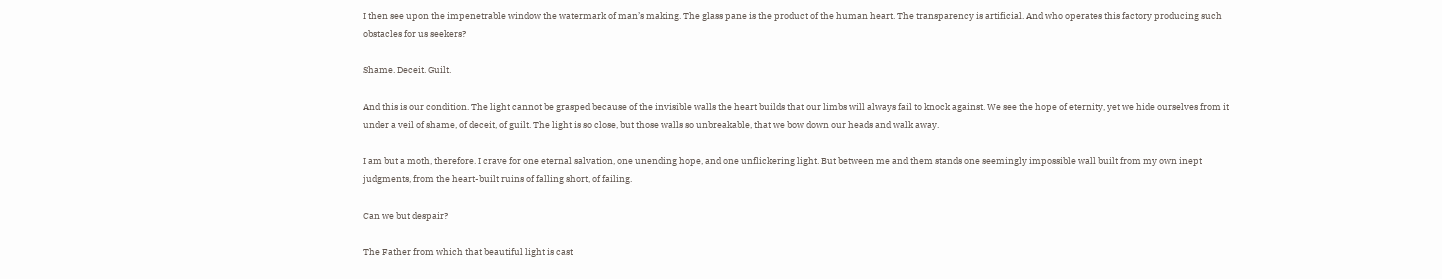I then see upon the impenetrable window the watermark of man’s making. The glass pane is the product of the human heart. The transparency is artificial. And who operates this factory producing such obstacles for us seekers?

Shame. Deceit. Guilt.

And this is our condition. The light cannot be grasped because of the invisible walls the heart builds that our limbs will always fail to knock against. We see the hope of eternity, yet we hide ourselves from it under a veil of shame, of deceit, of guilt. The light is so close, but those walls so unbreakable, that we bow down our heads and walk away.

I am but a moth, therefore. I crave for one eternal salvation, one unending hope, and one unflickering light. But between me and them stands one seemingly impossible wall built from my own inept judgments, from the heart-built ruins of falling short, of failing.

Can we but despair?

The Father from which that beautiful light is cast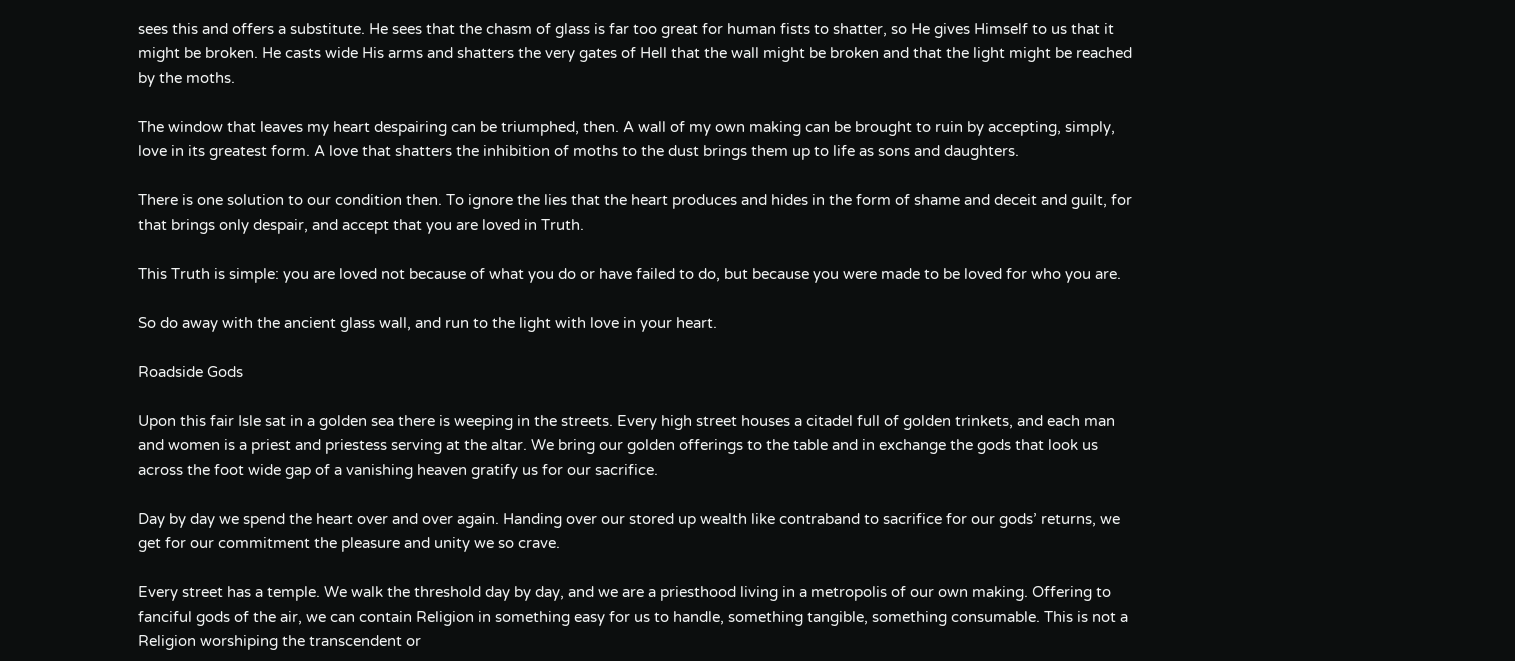sees this and offers a substitute. He sees that the chasm of glass is far too great for human fists to shatter, so He gives Himself to us that it might be broken. He casts wide His arms and shatters the very gates of Hell that the wall might be broken and that the light might be reached by the moths.

The window that leaves my heart despairing can be triumphed, then. A wall of my own making can be brought to ruin by accepting, simply, love in its greatest form. A love that shatters the inhibition of moths to the dust brings them up to life as sons and daughters.

There is one solution to our condition then. To ignore the lies that the heart produces and hides in the form of shame and deceit and guilt, for that brings only despair, and accept that you are loved in Truth.

This Truth is simple: you are loved not because of what you do or have failed to do, but because you were made to be loved for who you are.

So do away with the ancient glass wall, and run to the light with love in your heart.

Roadside Gods

Upon this fair Isle sat in a golden sea there is weeping in the streets. Every high street houses a citadel full of golden trinkets, and each man and women is a priest and priestess serving at the altar. We bring our golden offerings to the table and in exchange the gods that look us across the foot wide gap of a vanishing heaven gratify us for our sacrifice.

Day by day we spend the heart over and over again. Handing over our stored up wealth like contraband to sacrifice for our gods’ returns, we get for our commitment the pleasure and unity we so crave.

Every street has a temple. We walk the threshold day by day, and we are a priesthood living in a metropolis of our own making. Offering to fanciful gods of the air, we can contain Religion in something easy for us to handle, something tangible, something consumable. This is not a Religion worshiping the transcendent or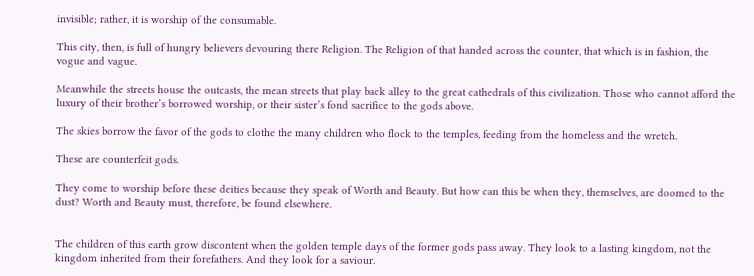invisible; rather, it is worship of the consumable.

This city, then, is full of hungry believers devouring there Religion. The Religion of that handed across the counter, that which is in fashion, the vogue and vague.

Meanwhile the streets house the outcasts, the mean streets that play back alley to the great cathedrals of this civilization. Those who cannot afford the luxury of their brother’s borrowed worship, or their sister’s fond sacrifice to the gods above.

The skies borrow the favor of the gods to clothe the many children who flock to the temples, feeding from the homeless and the wretch.

These are counterfeit gods.

They come to worship before these deities because they speak of Worth and Beauty. But how can this be when they, themselves, are doomed to the dust? Worth and Beauty must, therefore, be found elsewhere.


The children of this earth grow discontent when the golden temple days of the former gods pass away. They look to a lasting kingdom, not the kingdom inherited from their forefathers. And they look for a saviour.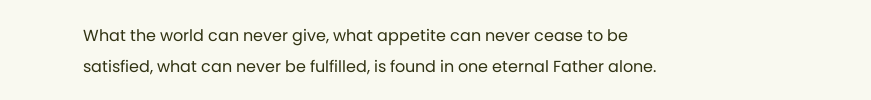What the world can never give, what appetite can never cease to be satisfied, what can never be fulfilled, is found in one eternal Father alone.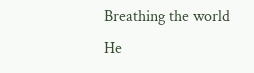Breathing the world He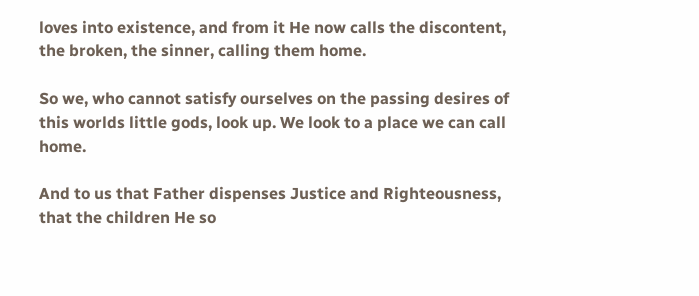loves into existence, and from it He now calls the discontent, the broken, the sinner, calling them home.

So we, who cannot satisfy ourselves on the passing desires of this worlds little gods, look up. We look to a place we can call home.

And to us that Father dispenses Justice and Righteousness, that the children He so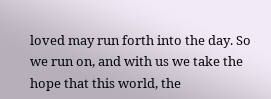loved may run forth into the day. So we run on, and with us we take the hope that this world, the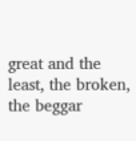great and the least, the broken, the beggar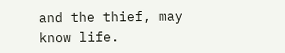and the thief, may know life.